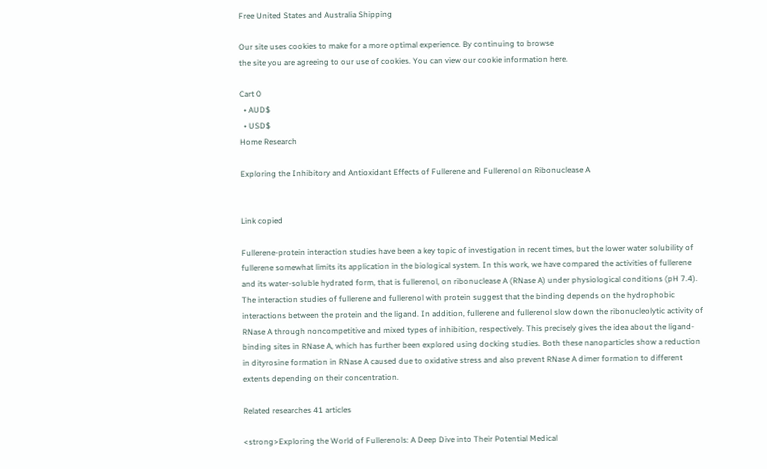Free United States and Australia Shipping

Our site uses cookies to make for a more optimal experience. By continuing to browse
the site you are agreeing to our use of cookies. You can view our cookie information here.

Cart 0
  • AUD$
  • USD$
Home Research

Exploring the Inhibitory and Antioxidant Effects of Fullerene and Fullerenol on Ribonuclease A


Link copied

Fullerene-protein interaction studies have been a key topic of investigation in recent times, but the lower water solubility of fullerene somewhat limits its application in the biological system. In this work, we have compared the activities of fullerene and its water-soluble hydrated form, that is fullerenol, on ribonuclease A (RNase A) under physiological conditions (pH 7.4). The interaction studies of fullerene and fullerenol with protein suggest that the binding depends on the hydrophobic interactions between the protein and the ligand. In addition, fullerene and fullerenol slow down the ribonucleolytic activity of RNase A through noncompetitive and mixed types of inhibition, respectively. This precisely gives the idea about the ligand-binding sites in RNase A, which has further been explored using docking studies. Both these nanoparticles show a reduction in dityrosine formation in RNase A caused due to oxidative stress and also prevent RNase A dimer formation to different extents depending on their concentration.

Related researches 41 articles

<strong>Exploring the World of Fullerenols: A Deep Dive into Their Potential Medical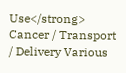Use</strong>
Cancer / Transport / Delivery Various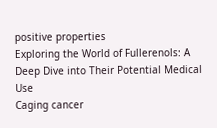positive properties
Exploring the World of Fullerenols: A Deep Dive into Their Potential Medical Use
Caging cancer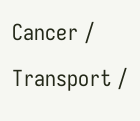Cancer / Transport /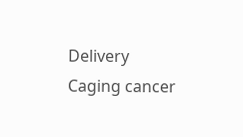Delivery
Caging cancer